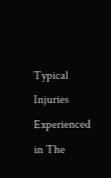Typical Injuries Experienced in The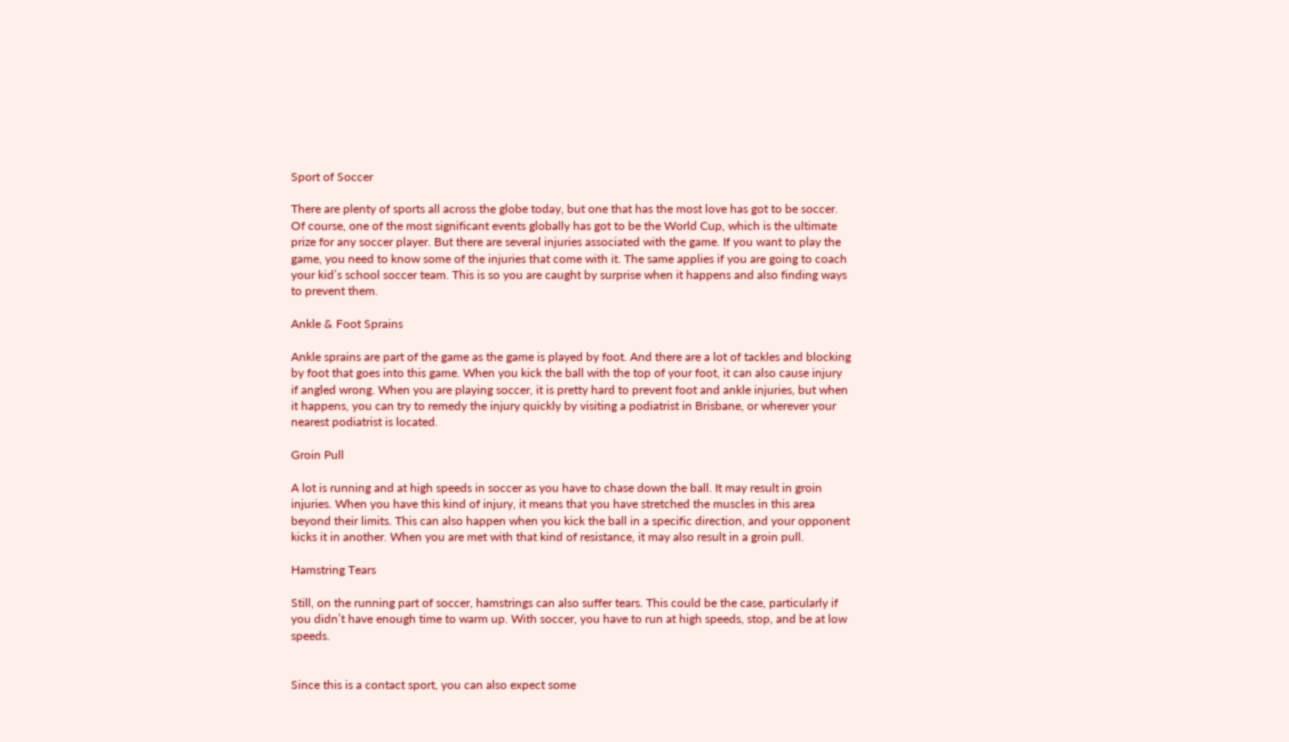Sport of Soccer

There are plenty of sports all across the globe today, but one that has the most love has got to be soccer. Of course, one of the most significant events globally has got to be the World Cup, which is the ultimate prize for any soccer player. But there are several injuries associated with the game. If you want to play the game, you need to know some of the injuries that come with it. The same applies if you are going to coach your kid’s school soccer team. This is so you are caught by surprise when it happens and also finding ways to prevent them.

Ankle & Foot Sprains

Ankle sprains are part of the game as the game is played by foot. And there are a lot of tackles and blocking by foot that goes into this game. When you kick the ball with the top of your foot, it can also cause injury if angled wrong. When you are playing soccer, it is pretty hard to prevent foot and ankle injuries, but when it happens, you can try to remedy the injury quickly by visiting a podiatrist in Brisbane, or wherever your nearest podiatrist is located.

Groin Pull

A lot is running and at high speeds in soccer as you have to chase down the ball. It may result in groin injuries. When you have this kind of injury, it means that you have stretched the muscles in this area beyond their limits. This can also happen when you kick the ball in a specific direction, and your opponent kicks it in another. When you are met with that kind of resistance, it may also result in a groin pull.

Hamstring Tears

Still, on the running part of soccer, hamstrings can also suffer tears. This could be the case, particularly if you didn’t have enough time to warm up. With soccer, you have to run at high speeds, stop, and be at low speeds.


Since this is a contact sport, you can also expect some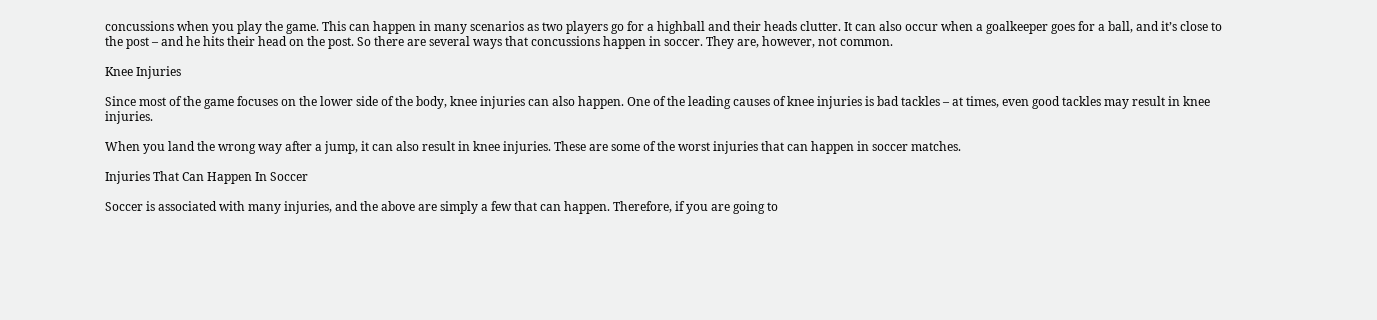concussions when you play the game. This can happen in many scenarios as two players go for a highball and their heads clutter. It can also occur when a goalkeeper goes for a ball, and it’s close to the post – and he hits their head on the post. So there are several ways that concussions happen in soccer. They are, however, not common.

Knee Injuries

Since most of the game focuses on the lower side of the body, knee injuries can also happen. One of the leading causes of knee injuries is bad tackles – at times, even good tackles may result in knee injuries.

When you land the wrong way after a jump, it can also result in knee injuries. These are some of the worst injuries that can happen in soccer matches.

Injuries That Can Happen In Soccer

Soccer is associated with many injuries, and the above are simply a few that can happen. Therefore, if you are going to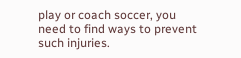play or coach soccer, you need to find ways to prevent such injuries.